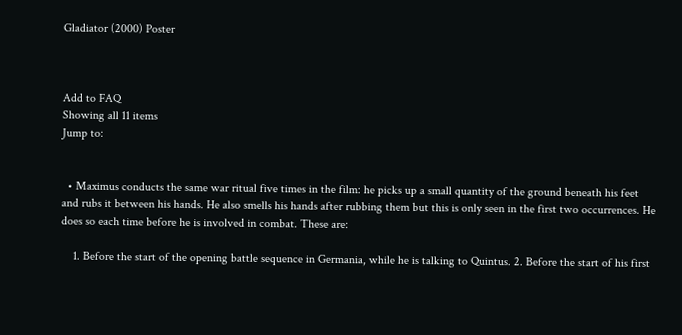Gladiator (2000) Poster



Add to FAQ
Showing all 11 items
Jump to:


  • Maximus conducts the same war ritual five times in the film: he picks up a small quantity of the ground beneath his feet and rubs it between his hands. He also smells his hands after rubbing them but this is only seen in the first two occurrences. He does so each time before he is involved in combat. These are:

    1. Before the start of the opening battle sequence in Germania, while he is talking to Quintus. 2. Before the start of his first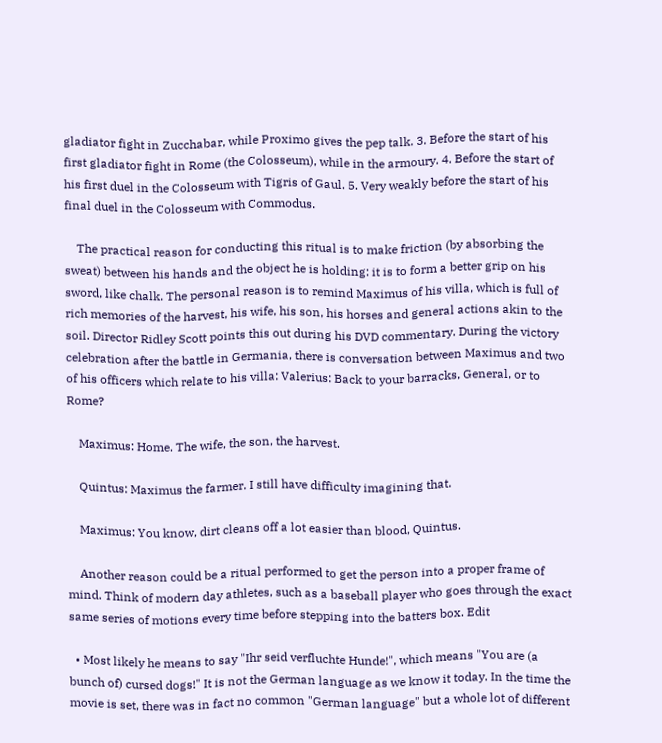gladiator fight in Zucchabar, while Proximo gives the pep talk. 3. Before the start of his first gladiator fight in Rome (the Colosseum), while in the armoury. 4. Before the start of his first duel in the Colosseum with Tigris of Gaul. 5. Very weakly before the start of his final duel in the Colosseum with Commodus.

    The practical reason for conducting this ritual is to make friction (by absorbing the sweat) between his hands and the object he is holding: it is to form a better grip on his sword, like chalk. The personal reason is to remind Maximus of his villa, which is full of rich memories of the harvest, his wife, his son, his horses and general actions akin to the soil. Director Ridley Scott points this out during his DVD commentary. During the victory celebration after the battle in Germania, there is conversation between Maximus and two of his officers which relate to his villa: Valerius: Back to your barracks, General, or to Rome?

    Maximus: Home. The wife, the son, the harvest.

    Quintus: Maximus the farmer. I still have difficulty imagining that.

    Maximus: You know, dirt cleans off a lot easier than blood, Quintus.

    Another reason could be a ritual performed to get the person into a proper frame of mind. Think of modern day athletes, such as a baseball player who goes through the exact same series of motions every time before stepping into the batters box. Edit

  • Most likely he means to say "Ihr seid verfluchte Hunde!", which means "You are (a bunch of) cursed dogs!" It is not the German language as we know it today. In the time the movie is set, there was in fact no common "German language" but a whole lot of different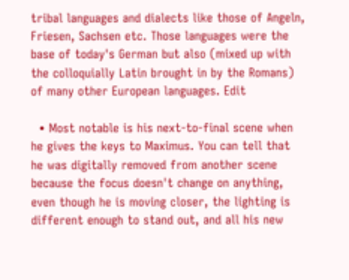tribal languages and dialects like those of Angeln, Friesen, Sachsen etc. Those languages were the base of today's German but also (mixed up with the colloquially Latin brought in by the Romans) of many other European languages. Edit

  • Most notable is his next-to-final scene when he gives the keys to Maximus. You can tell that he was digitally removed from another scene because the focus doesn't change on anything, even though he is moving closer, the lighting is different enough to stand out, and all his new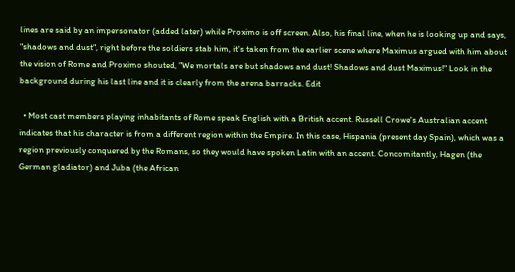lines are said by an impersonator (added later) while Proximo is off screen. Also, his final line, when he is looking up and says, "shadows and dust", right before the soldiers stab him, it's taken from the earlier scene where Maximus argued with him about the vision of Rome and Proximo shouted, "We mortals are but shadows and dust! Shadows and dust Maximus!" Look in the background during his last line and it is clearly from the arena barracks. Edit

  • Most cast members playing inhabitants of Rome speak English with a British accent. Russell Crowe's Australian accent indicates that his character is from a different region within the Empire. In this case, Hispania (present day Spain), which was a region previously conquered by the Romans, so they would have spoken Latin with an accent. Concomitantly, Hagen (the German gladiator) and Juba (the African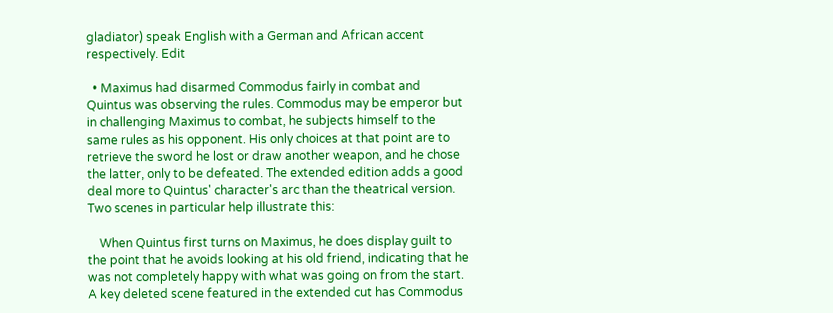gladiator) speak English with a German and African accent respectively. Edit

  • Maximus had disarmed Commodus fairly in combat and Quintus was observing the rules. Commodus may be emperor but in challenging Maximus to combat, he subjects himself to the same rules as his opponent. His only choices at that point are to retrieve the sword he lost or draw another weapon, and he chose the latter, only to be defeated. The extended edition adds a good deal more to Quintus' character's arc than the theatrical version. Two scenes in particular help illustrate this:

    When Quintus first turns on Maximus, he does display guilt to the point that he avoids looking at his old friend, indicating that he was not completely happy with what was going on from the start. A key deleted scene featured in the extended cut has Commodus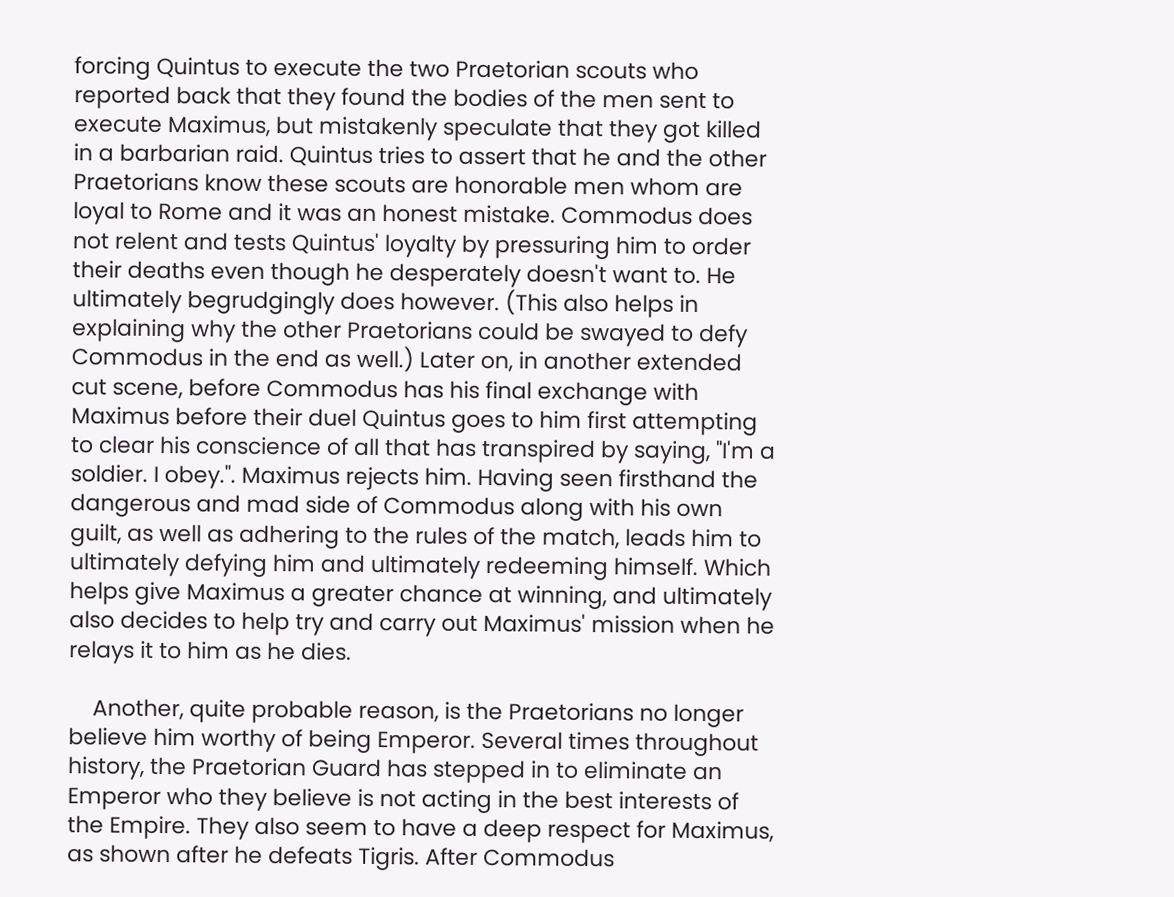forcing Quintus to execute the two Praetorian scouts who reported back that they found the bodies of the men sent to execute Maximus, but mistakenly speculate that they got killed in a barbarian raid. Quintus tries to assert that he and the other Praetorians know these scouts are honorable men whom are loyal to Rome and it was an honest mistake. Commodus does not relent and tests Quintus' loyalty by pressuring him to order their deaths even though he desperately doesn't want to. He ultimately begrudgingly does however. (This also helps in explaining why the other Praetorians could be swayed to defy Commodus in the end as well.) Later on, in another extended cut scene, before Commodus has his final exchange with Maximus before their duel Quintus goes to him first attempting to clear his conscience of all that has transpired by saying, "I'm a soldier. I obey.". Maximus rejects him. Having seen firsthand the dangerous and mad side of Commodus along with his own guilt, as well as adhering to the rules of the match, leads him to ultimately defying him and ultimately redeeming himself. Which helps give Maximus a greater chance at winning, and ultimately also decides to help try and carry out Maximus' mission when he relays it to him as he dies.

    Another, quite probable reason, is the Praetorians no longer believe him worthy of being Emperor. Several times throughout history, the Praetorian Guard has stepped in to eliminate an Emperor who they believe is not acting in the best interests of the Empire. They also seem to have a deep respect for Maximus, as shown after he defeats Tigris. After Commodus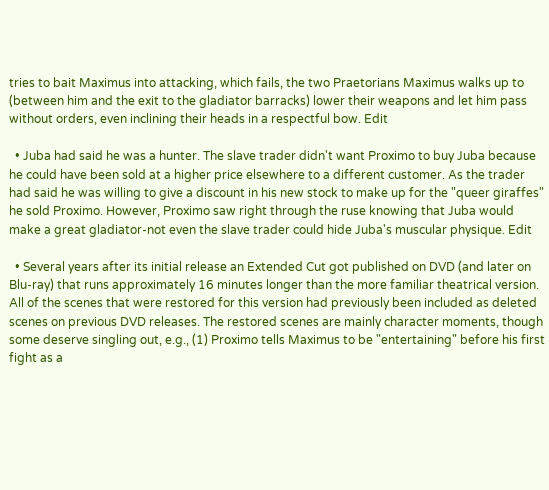tries to bait Maximus into attacking, which fails, the two Praetorians Maximus walks up to (between him and the exit to the gladiator barracks) lower their weapons and let him pass without orders, even inclining their heads in a respectful bow. Edit

  • Juba had said he was a hunter. The slave trader didn't want Proximo to buy Juba because he could have been sold at a higher price elsewhere to a different customer. As the trader had said he was willing to give a discount in his new stock to make up for the "queer giraffes" he sold Proximo. However, Proximo saw right through the ruse knowing that Juba would make a great gladiator-not even the slave trader could hide Juba's muscular physique. Edit

  • Several years after its initial release an Extended Cut got published on DVD (and later on Blu-ray) that runs approximately 16 minutes longer than the more familiar theatrical version. All of the scenes that were restored for this version had previously been included as deleted scenes on previous DVD releases. The restored scenes are mainly character moments, though some deserve singling out, e.g., (1) Proximo tells Maximus to be "entertaining" before his first fight as a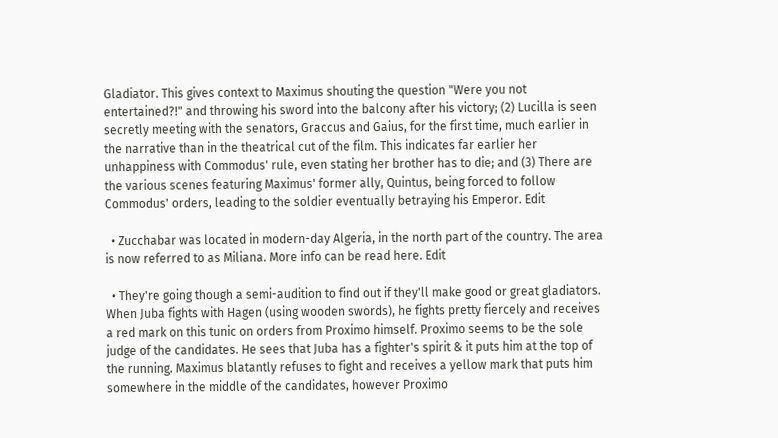Gladiator. This gives context to Maximus shouting the question "Were you not entertained?!" and throwing his sword into the balcony after his victory; (2) Lucilla is seen secretly meeting with the senators, Graccus and Gaius, for the first time, much earlier in the narrative than in the theatrical cut of the film. This indicates far earlier her unhappiness with Commodus' rule, even stating her brother has to die; and (3) There are the various scenes featuring Maximus' former ally, Quintus, being forced to follow Commodus' orders, leading to the soldier eventually betraying his Emperor. Edit

  • Zucchabar was located in modern-day Algeria, in the north part of the country. The area is now referred to as Miliana. More info can be read here. Edit

  • They're going though a semi-audition to find out if they'll make good or great gladiators. When Juba fights with Hagen (using wooden swords), he fights pretty fiercely and receives a red mark on this tunic on orders from Proximo himself. Proximo seems to be the sole judge of the candidates. He sees that Juba has a fighter's spirit & it puts him at the top of the running. Maximus blatantly refuses to fight and receives a yellow mark that puts him somewhere in the middle of the candidates, however Proximo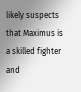likely suspects that Maximus is a skilled fighter and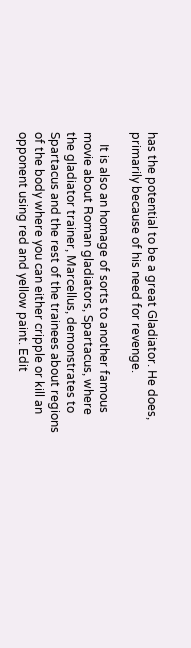has the potential to be a great Gladiator. He does, primarily because of his need for revenge.

    It is also an homage of sorts to another famous movie about Roman gladiators, Spartacus, where the gladiator trainer, Marcellus, demonstrates to Spartacus and the rest of the trainees about regions of the body where you can either cripple or kill an opponent using red and yellow paint. Edit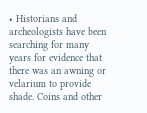• Historians and archeologists have been searching for many years for evidence that there was an awning or velarium to provide shade. Coins and other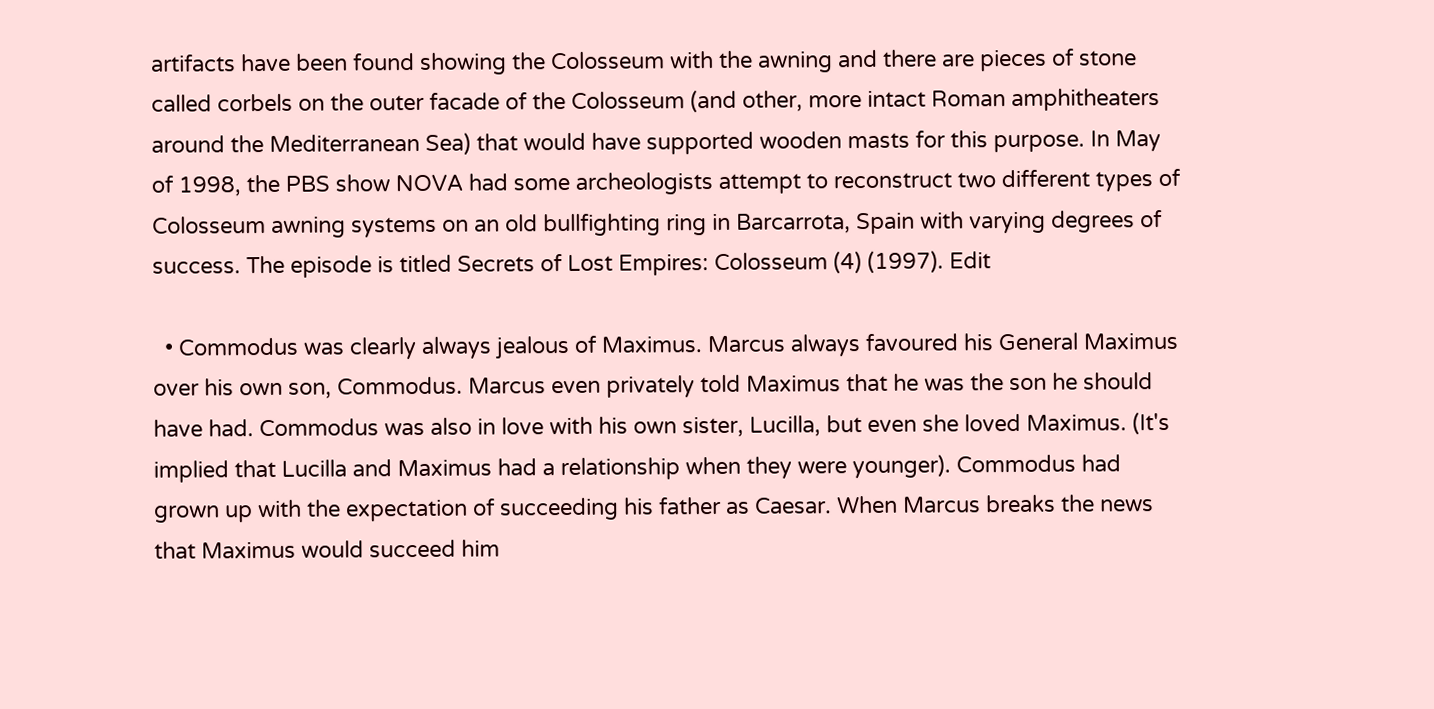artifacts have been found showing the Colosseum with the awning and there are pieces of stone called corbels on the outer facade of the Colosseum (and other, more intact Roman amphitheaters around the Mediterranean Sea) that would have supported wooden masts for this purpose. In May of 1998, the PBS show NOVA had some archeologists attempt to reconstruct two different types of Colosseum awning systems on an old bullfighting ring in Barcarrota, Spain with varying degrees of success. The episode is titled Secrets of Lost Empires: Colosseum (4) (1997). Edit

  • Commodus was clearly always jealous of Maximus. Marcus always favoured his General Maximus over his own son, Commodus. Marcus even privately told Maximus that he was the son he should have had. Commodus was also in love with his own sister, Lucilla, but even she loved Maximus. (It's implied that Lucilla and Maximus had a relationship when they were younger). Commodus had grown up with the expectation of succeeding his father as Caesar. When Marcus breaks the news that Maximus would succeed him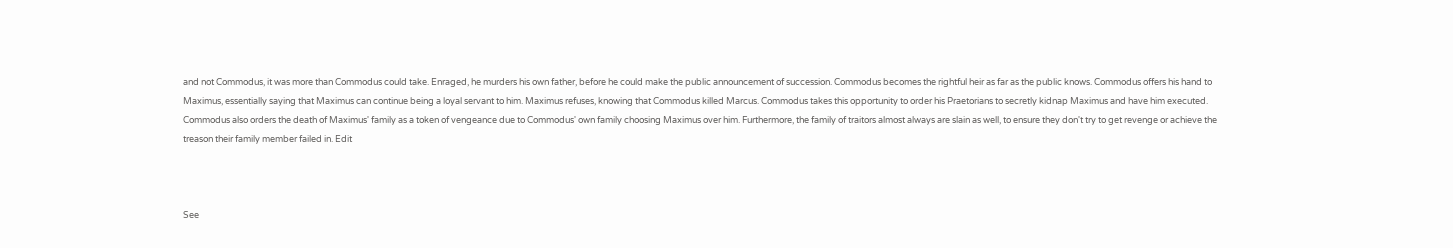and not Commodus, it was more than Commodus could take. Enraged, he murders his own father, before he could make the public announcement of succession. Commodus becomes the rightful heir as far as the public knows. Commodus offers his hand to Maximus, essentially saying that Maximus can continue being a loyal servant to him. Maximus refuses, knowing that Commodus killed Marcus. Commodus takes this opportunity to order his Praetorians to secretly kidnap Maximus and have him executed. Commodus also orders the death of Maximus' family as a token of vengeance due to Commodus' own family choosing Maximus over him. Furthermore, the family of traitors almost always are slain as well, to ensure they don't try to get revenge or achieve the treason their family member failed in. Edit



See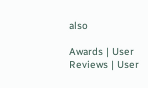also

Awards | User Reviews | User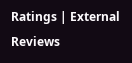Ratings | External Reviews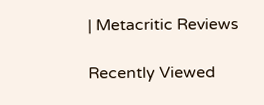| Metacritic Reviews

Recently Viewed